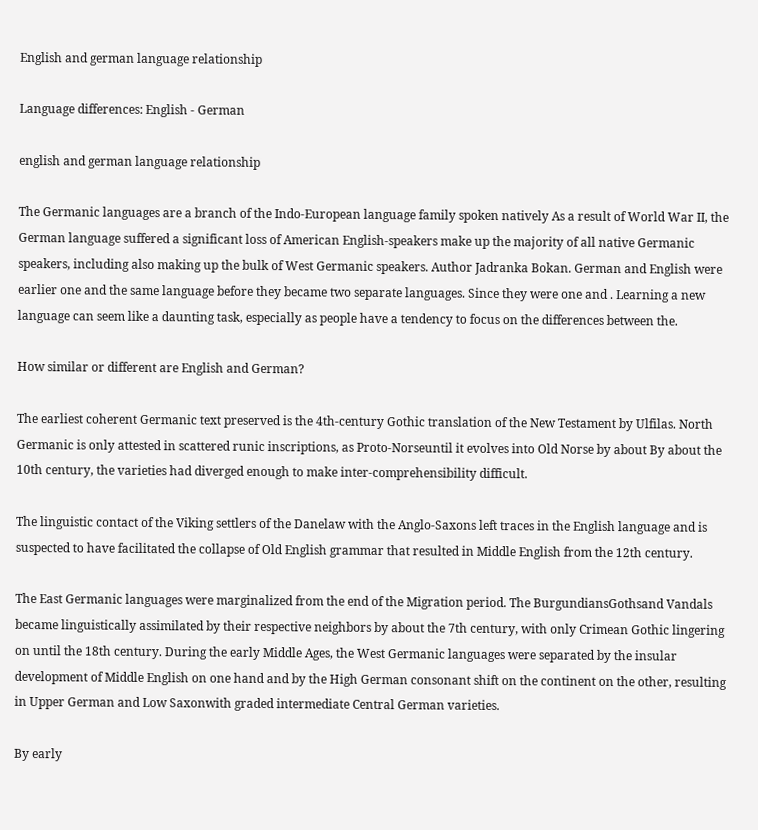English and german language relationship

Language differences: English - German

english and german language relationship

The Germanic languages are a branch of the Indo-European language family spoken natively As a result of World War II, the German language suffered a significant loss of American English-speakers make up the majority of all native Germanic speakers, including also making up the bulk of West Germanic speakers. Author Jadranka Bokan. German and English were earlier one and the same language before they became two separate languages. Since they were one and . Learning a new language can seem like a daunting task, especially as people have a tendency to focus on the differences between the.

How similar or different are English and German?

The earliest coherent Germanic text preserved is the 4th-century Gothic translation of the New Testament by Ulfilas. North Germanic is only attested in scattered runic inscriptions, as Proto-Norseuntil it evolves into Old Norse by about By about the 10th century, the varieties had diverged enough to make inter-comprehensibility difficult.

The linguistic contact of the Viking settlers of the Danelaw with the Anglo-Saxons left traces in the English language and is suspected to have facilitated the collapse of Old English grammar that resulted in Middle English from the 12th century.

The East Germanic languages were marginalized from the end of the Migration period. The BurgundiansGothsand Vandals became linguistically assimilated by their respective neighbors by about the 7th century, with only Crimean Gothic lingering on until the 18th century. During the early Middle Ages, the West Germanic languages were separated by the insular development of Middle English on one hand and by the High German consonant shift on the continent on the other, resulting in Upper German and Low Saxonwith graded intermediate Central German varieties.

By early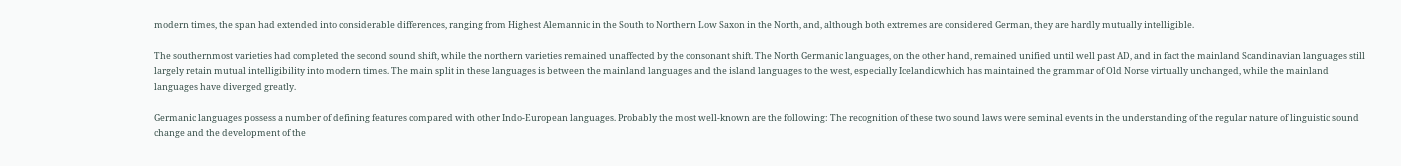modern times, the span had extended into considerable differences, ranging from Highest Alemannic in the South to Northern Low Saxon in the North, and, although both extremes are considered German, they are hardly mutually intelligible.

The southernmost varieties had completed the second sound shift, while the northern varieties remained unaffected by the consonant shift. The North Germanic languages, on the other hand, remained unified until well past AD, and in fact the mainland Scandinavian languages still largely retain mutual intelligibility into modern times. The main split in these languages is between the mainland languages and the island languages to the west, especially Icelandicwhich has maintained the grammar of Old Norse virtually unchanged, while the mainland languages have diverged greatly.

Germanic languages possess a number of defining features compared with other Indo-European languages. Probably the most well-known are the following: The recognition of these two sound laws were seminal events in the understanding of the regular nature of linguistic sound change and the development of the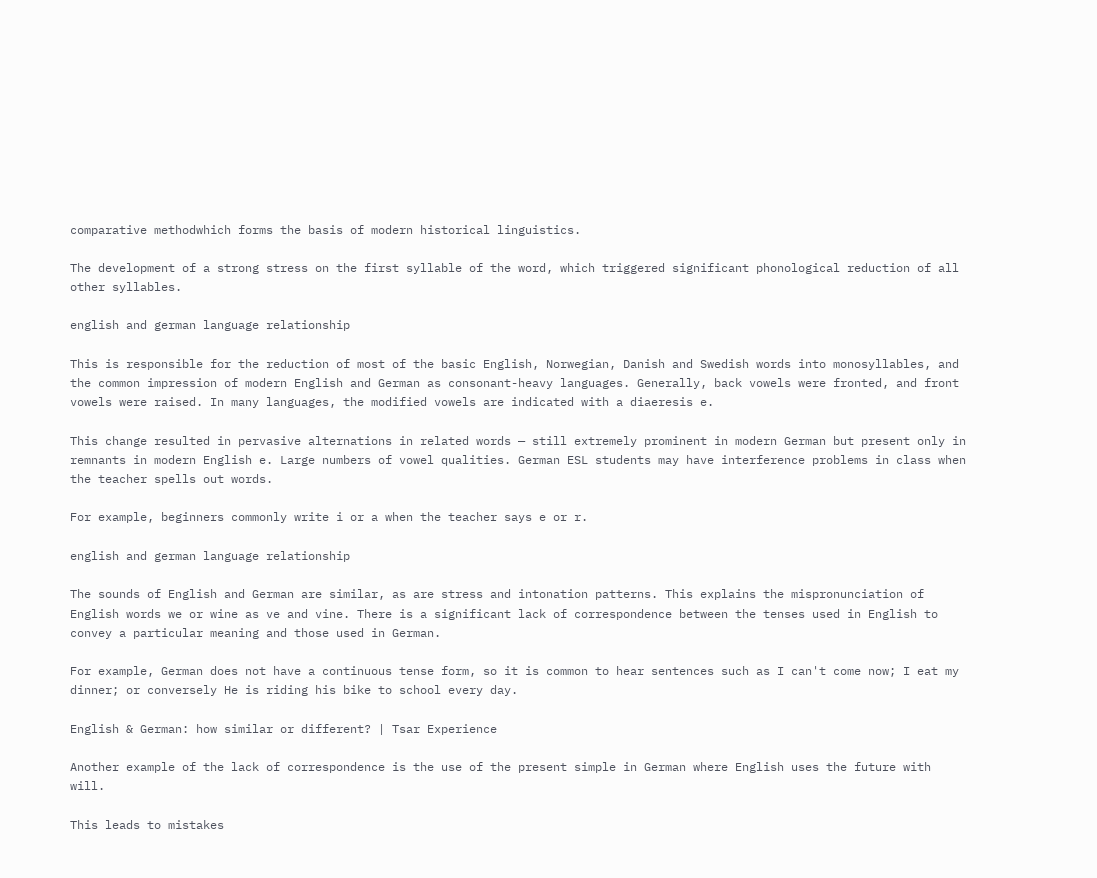comparative methodwhich forms the basis of modern historical linguistics.

The development of a strong stress on the first syllable of the word, which triggered significant phonological reduction of all other syllables.

english and german language relationship

This is responsible for the reduction of most of the basic English, Norwegian, Danish and Swedish words into monosyllables, and the common impression of modern English and German as consonant-heavy languages. Generally, back vowels were fronted, and front vowels were raised. In many languages, the modified vowels are indicated with a diaeresis e.

This change resulted in pervasive alternations in related words — still extremely prominent in modern German but present only in remnants in modern English e. Large numbers of vowel qualities. German ESL students may have interference problems in class when the teacher spells out words.

For example, beginners commonly write i or a when the teacher says e or r.

english and german language relationship

The sounds of English and German are similar, as are stress and intonation patterns. This explains the mispronunciation of English words we or wine as ve and vine. There is a significant lack of correspondence between the tenses used in English to convey a particular meaning and those used in German.

For example, German does not have a continuous tense form, so it is common to hear sentences such as I can't come now; I eat my dinner; or conversely He is riding his bike to school every day.

English & German: how similar or different? | Tsar Experience

Another example of the lack of correspondence is the use of the present simple in German where English uses the future with will.

This leads to mistakes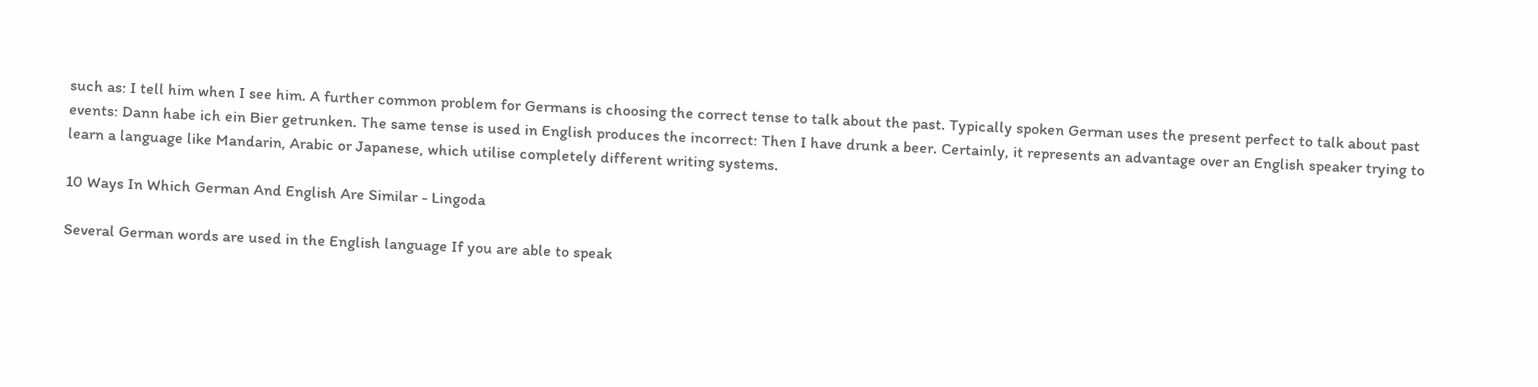such as: I tell him when I see him. A further common problem for Germans is choosing the correct tense to talk about the past. Typically spoken German uses the present perfect to talk about past events: Dann habe ich ein Bier getrunken. The same tense is used in English produces the incorrect: Then I have drunk a beer. Certainly, it represents an advantage over an English speaker trying to learn a language like Mandarin, Arabic or Japanese, which utilise completely different writing systems.

10 Ways In Which German And English Are Similar - Lingoda

Several German words are used in the English language If you are able to speak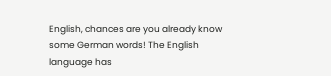English, chances are you already know some German words! The English language has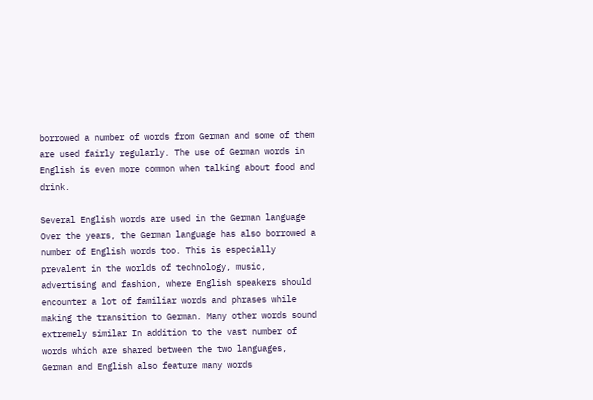borrowed a number of words from German and some of them are used fairly regularly. The use of German words in English is even more common when talking about food and drink.

Several English words are used in the German language Over the years, the German language has also borrowed a number of English words too. This is especially prevalent in the worlds of technology, music, advertising and fashion, where English speakers should encounter a lot of familiar words and phrases while making the transition to German. Many other words sound extremely similar In addition to the vast number of words which are shared between the two languages, German and English also feature many words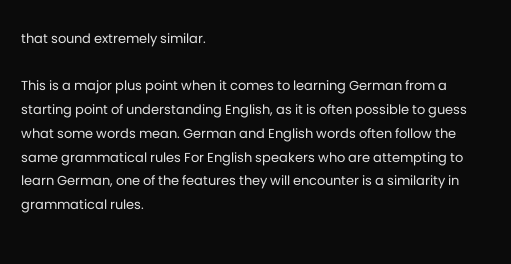that sound extremely similar.

This is a major plus point when it comes to learning German from a starting point of understanding English, as it is often possible to guess what some words mean. German and English words often follow the same grammatical rules For English speakers who are attempting to learn German, one of the features they will encounter is a similarity in grammatical rules.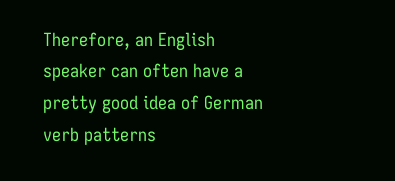Therefore, an English speaker can often have a pretty good idea of German verb patterns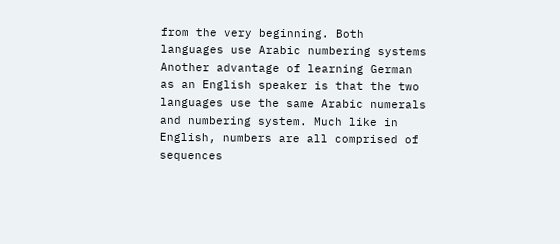from the very beginning. Both languages use Arabic numbering systems Another advantage of learning German as an English speaker is that the two languages use the same Arabic numerals and numbering system. Much like in English, numbers are all comprised of sequences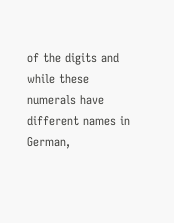of the digits and while these numerals have different names in German,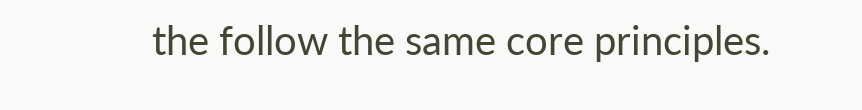the follow the same core principles.